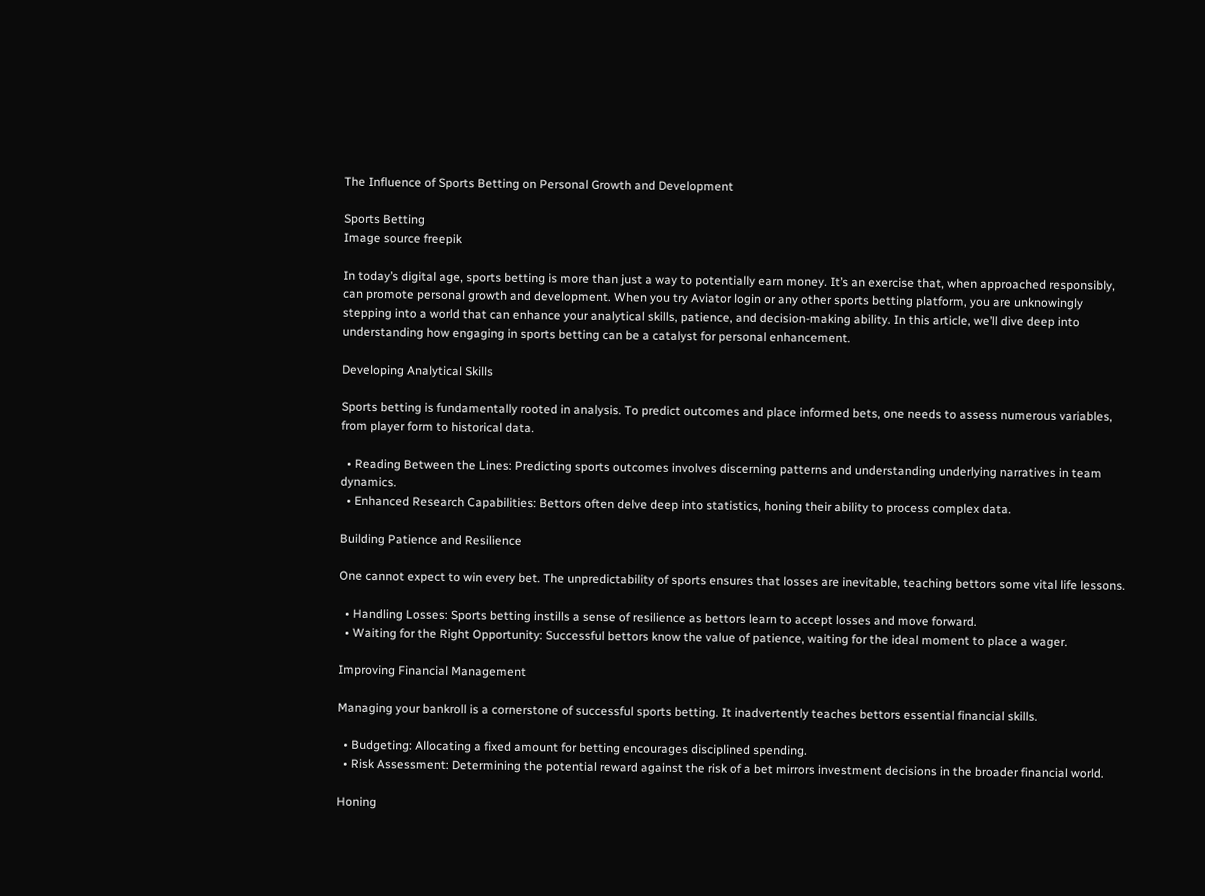The Influence of Sports Betting on Personal Growth and Development

Sports Betting
Image source freepik

In today’s digital age, sports betting is more than just a way to potentially earn money. It’s an exercise that, when approached responsibly, can promote personal growth and development. When you try Aviator login or any other sports betting platform, you are unknowingly stepping into a world that can enhance your analytical skills, patience, and decision-making ability. In this article, we’ll dive deep into understanding how engaging in sports betting can be a catalyst for personal enhancement.

Developing Analytical Skills

Sports betting is fundamentally rooted in analysis. To predict outcomes and place informed bets, one needs to assess numerous variables, from player form to historical data.

  • Reading Between the Lines: Predicting sports outcomes involves discerning patterns and understanding underlying narratives in team dynamics.
  • Enhanced Research Capabilities: Bettors often delve deep into statistics, honing their ability to process complex data.

Building Patience and Resilience

One cannot expect to win every bet. The unpredictability of sports ensures that losses are inevitable, teaching bettors some vital life lessons.

  • Handling Losses: Sports betting instills a sense of resilience as bettors learn to accept losses and move forward.
  • Waiting for the Right Opportunity: Successful bettors know the value of patience, waiting for the ideal moment to place a wager.

Improving Financial Management

Managing your bankroll is a cornerstone of successful sports betting. It inadvertently teaches bettors essential financial skills.

  • Budgeting: Allocating a fixed amount for betting encourages disciplined spending.
  • Risk Assessment: Determining the potential reward against the risk of a bet mirrors investment decisions in the broader financial world.

Honing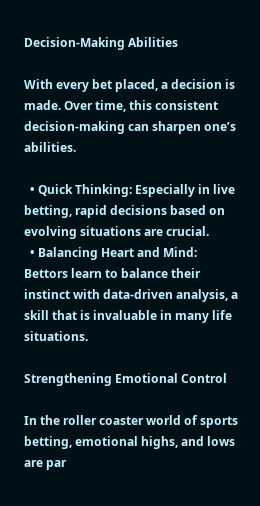Decision-Making Abilities

With every bet placed, a decision is made. Over time, this consistent decision-making can sharpen one’s abilities.

  • Quick Thinking: Especially in live betting, rapid decisions based on evolving situations are crucial.
  • Balancing Heart and Mind: Bettors learn to balance their instinct with data-driven analysis, a skill that is invaluable in many life situations.

Strengthening Emotional Control

In the roller coaster world of sports betting, emotional highs, and lows are par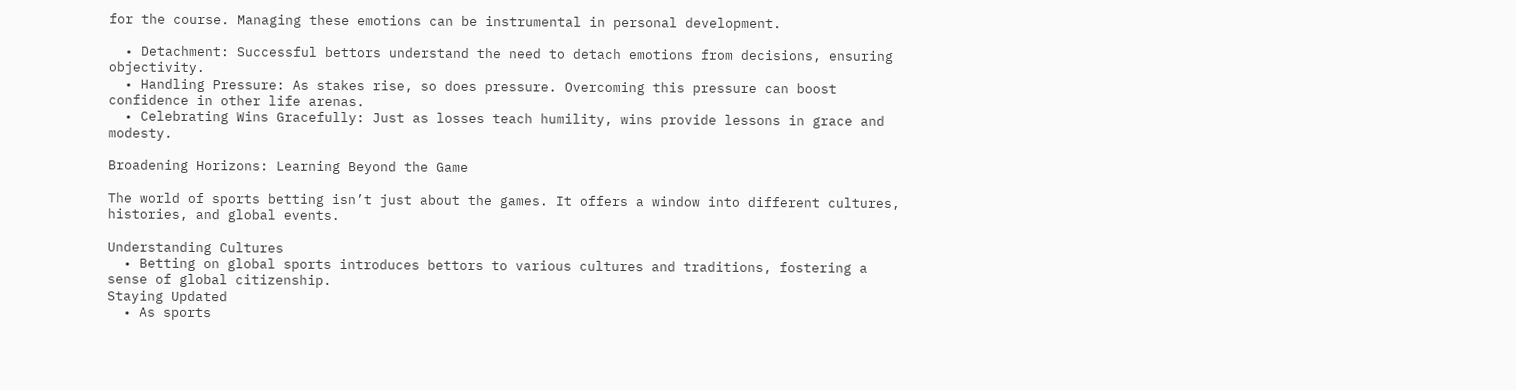for the course. Managing these emotions can be instrumental in personal development.

  • Detachment: Successful bettors understand the need to detach emotions from decisions, ensuring objectivity.
  • Handling Pressure: As stakes rise, so does pressure. Overcoming this pressure can boost confidence in other life arenas.
  • Celebrating Wins Gracefully: Just as losses teach humility, wins provide lessons in grace and modesty.

Broadening Horizons: Learning Beyond the Game

The world of sports betting isn’t just about the games. It offers a window into different cultures, histories, and global events.

Understanding Cultures
  • Betting on global sports introduces bettors to various cultures and traditions, fostering a sense of global citizenship.
Staying Updated
  • As sports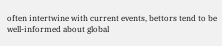often intertwine with current events, bettors tend to be well-informed about global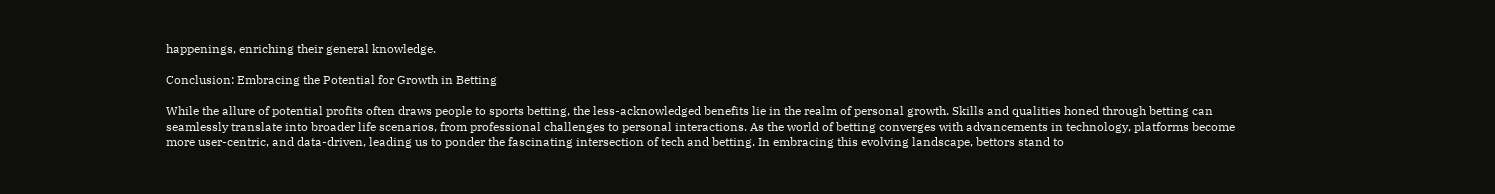happenings, enriching their general knowledge.

Conclusion: Embracing the Potential for Growth in Betting

While the allure of potential profits often draws people to sports betting, the less-acknowledged benefits lie in the realm of personal growth. Skills and qualities honed through betting can seamlessly translate into broader life scenarios, from professional challenges to personal interactions. As the world of betting converges with advancements in technology, platforms become more user-centric, and data-driven, leading us to ponder the fascinating intersection of tech and betting. In embracing this evolving landscape, bettors stand to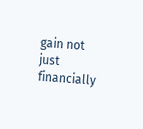gain not just financially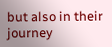but also in their journey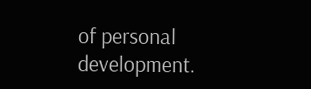of personal development.